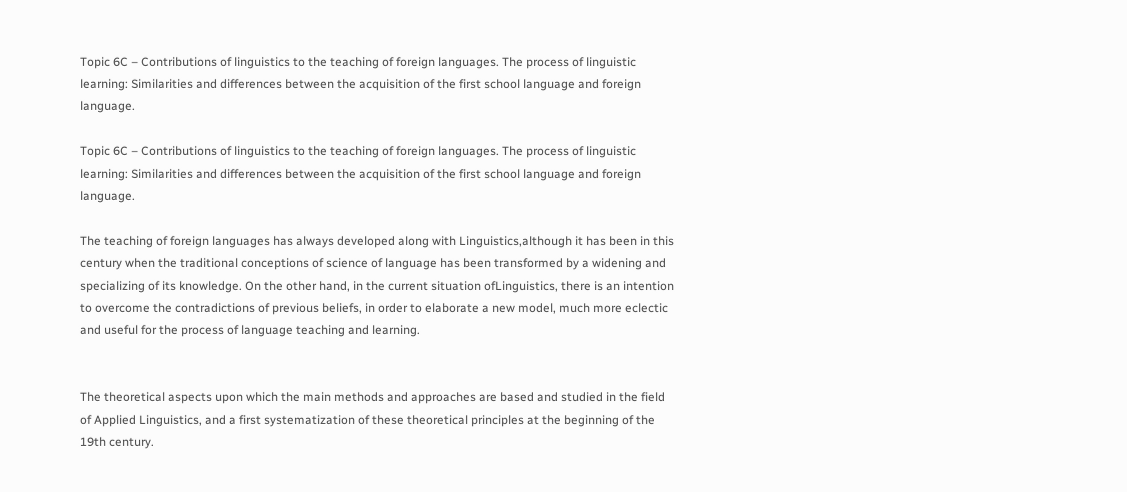Topic 6C – Contributions of linguistics to the teaching of foreign languages. The process of linguistic learning: Similarities and differences between the acquisition of the first school language and foreign language.

Topic 6C – Contributions of linguistics to the teaching of foreign languages. The process of linguistic learning: Similarities and differences between the acquisition of the first school language and foreign language.

The teaching of foreign languages has always developed along with Linguistics,although it has been in this century when the traditional conceptions of science of language has been transformed by a widening and specializing of its knowledge. On the other hand, in the current situation ofLinguistics, there is an intention to overcome the contradictions of previous beliefs, in order to elaborate a new model, much more eclectic and useful for the process of language teaching and learning.


The theoretical aspects upon which the main methods and approaches are based and studied in the field of Applied Linguistics, and a first systematization of these theoretical principles at the beginning of the 19th century.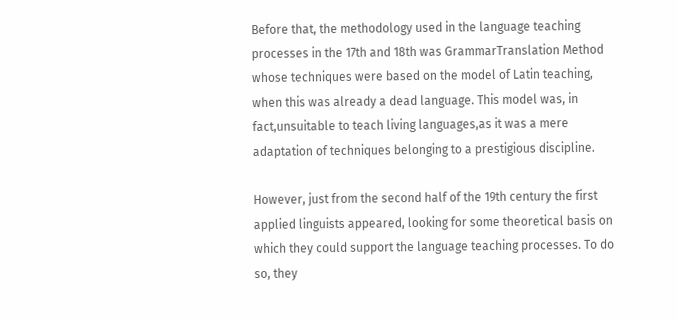Before that, the methodology used in the language teaching processes in the 17th and 18th was GrammarTranslation Method whose techniques were based on the model of Latin teaching, when this was already a dead language. This model was, in fact,unsuitable to teach living languages,as it was a mere adaptation of techniques belonging to a prestigious discipline.

However, just from the second half of the 19th century the first applied linguists appeared, looking for some theoretical basis on which they could support the language teaching processes. To do so, they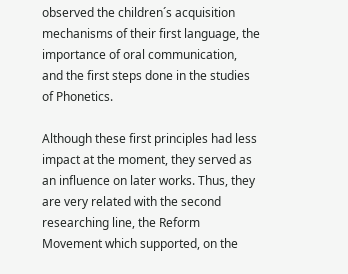observed the children´s acquisition mechanisms of their first language, the importance of oral communication, and the first steps done in the studies of Phonetics.

Although these first principles had less impact at the moment, they served as an influence on later works. Thus, they are very related with the second researching line, the Reform Movement which supported, on the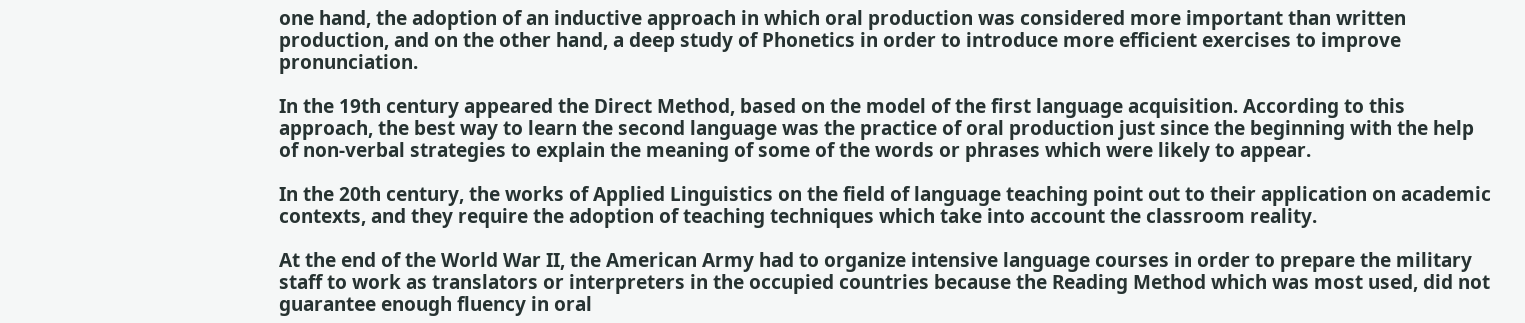one hand, the adoption of an inductive approach in which oral production was considered more important than written production, and on the other hand, a deep study of Phonetics in order to introduce more efficient exercises to improve pronunciation.

In the 19th century appeared the Direct Method, based on the model of the first language acquisition. According to this approach, the best way to learn the second language was the practice of oral production just since the beginning with the help of non-verbal strategies to explain the meaning of some of the words or phrases which were likely to appear.

In the 20th century, the works of Applied Linguistics on the field of language teaching point out to their application on academic contexts, and they require the adoption of teaching techniques which take into account the classroom reality.

At the end of the World War II, the American Army had to organize intensive language courses in order to prepare the military staff to work as translators or interpreters in the occupied countries because the Reading Method which was most used, did not guarantee enough fluency in oral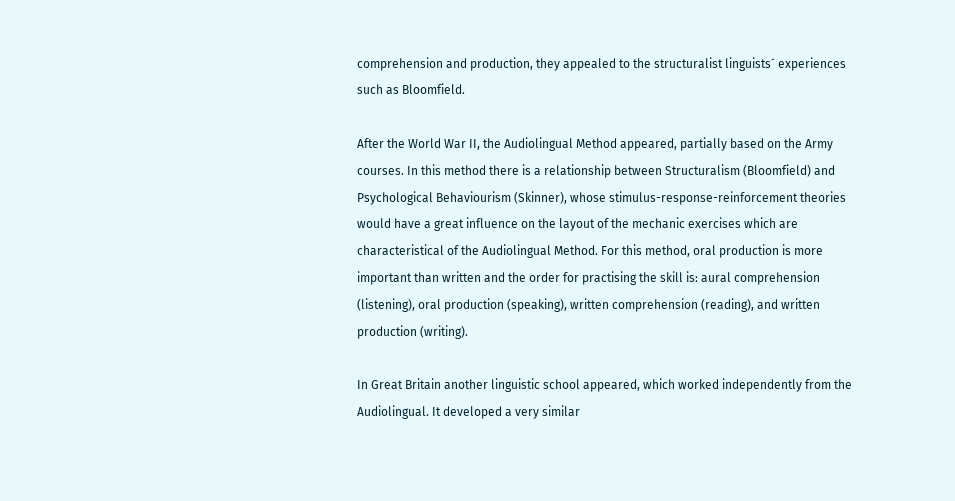comprehension and production, they appealed to the structuralist linguists´ experiences such as Bloomfield.

After the World War II, the Audiolingual Method appeared, partially based on the Army courses. In this method there is a relationship between Structuralism (Bloomfield) and Psychological Behaviourism (Skinner), whose stimulus-response-reinforcement theories would have a great influence on the layout of the mechanic exercises which are characteristical of the Audiolingual Method. For this method, oral production is more important than written and the order for practising the skill is: aural comprehension (listening), oral production (speaking), written comprehension (reading), and written production (writing).

In Great Britain another linguistic school appeared, which worked independently from the Audiolingual. It developed a very similar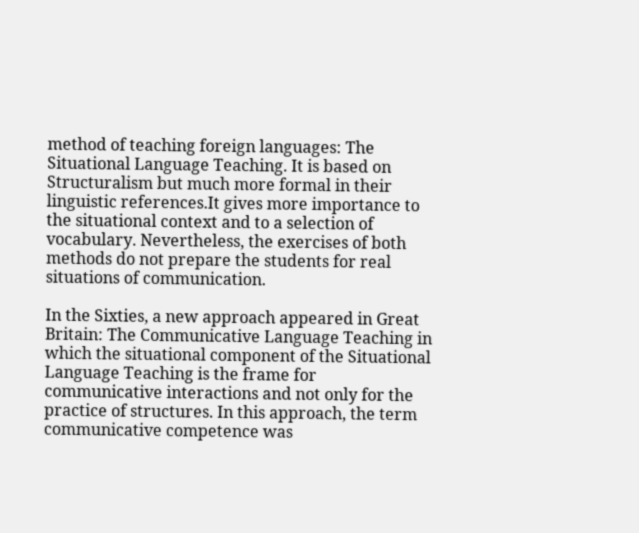method of teaching foreign languages: The Situational Language Teaching. It is based on Structuralism but much more formal in their linguistic references.It gives more importance to the situational context and to a selection of vocabulary. Nevertheless, the exercises of both methods do not prepare the students for real situations of communication.

In the Sixties, a new approach appeared in Great Britain: The Communicative Language Teaching in which the situational component of the Situational Language Teaching is the frame for communicative interactions and not only for the practice of structures. In this approach, the term communicative competence was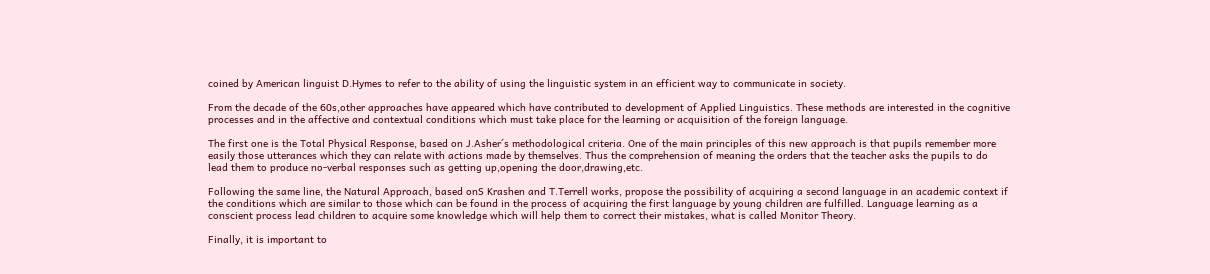coined by American linguist D.Hymes to refer to the ability of using the linguistic system in an efficient way to communicate in society.

From the decade of the 60s,other approaches have appeared which have contributed to development of Applied Linguistics. These methods are interested in the cognitive processes and in the affective and contextual conditions which must take place for the learning or acquisition of the foreign language.

The first one is the Total Physical Response, based on J.Asher´s methodological criteria. One of the main principles of this new approach is that pupils remember more easily those utterances which they can relate with actions made by themselves. Thus the comprehension of meaning the orders that the teacher asks the pupils to do lead them to produce no-verbal responses such as getting up,opening the door,drawing,etc.

Following the same line, the Natural Approach, based onS Krashen and T.Terrell works, propose the possibility of acquiring a second language in an academic context if the conditions which are similar to those which can be found in the process of acquiring the first language by young children are fulfilled. Language learning as a conscient process lead children to acquire some knowledge which will help them to correct their mistakes, what is called Monitor Theory.

Finally, it is important to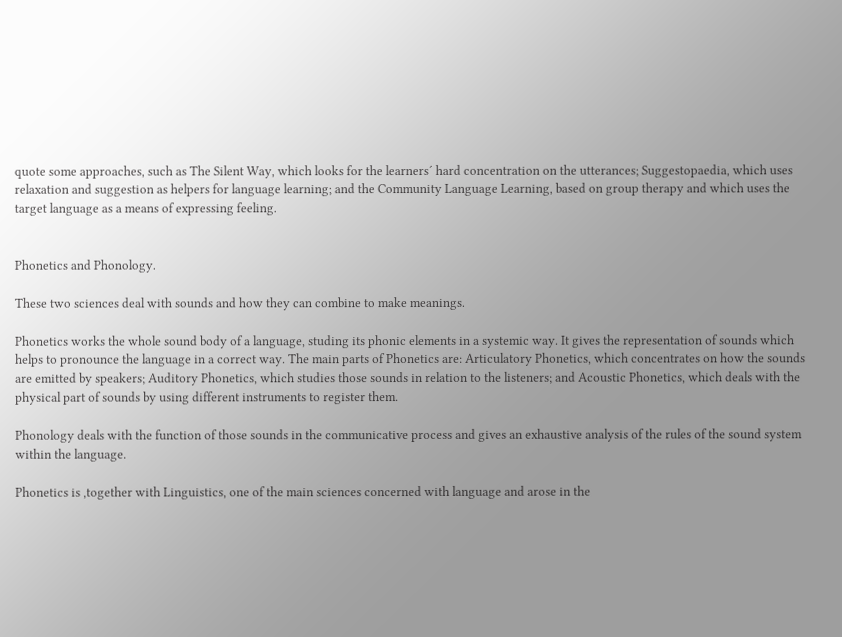quote some approaches, such as The Silent Way, which looks for the learners´ hard concentration on the utterances; Suggestopaedia, which uses relaxation and suggestion as helpers for language learning; and the Community Language Learning, based on group therapy and which uses the target language as a means of expressing feeling.


Phonetics and Phonology.

These two sciences deal with sounds and how they can combine to make meanings.

Phonetics works the whole sound body of a language, studing its phonic elements in a systemic way. It gives the representation of sounds which helps to pronounce the language in a correct way. The main parts of Phonetics are: Articulatory Phonetics, which concentrates on how the sounds are emitted by speakers; Auditory Phonetics, which studies those sounds in relation to the listeners; and Acoustic Phonetics, which deals with the physical part of sounds by using different instruments to register them.

Phonology deals with the function of those sounds in the communicative process and gives an exhaustive analysis of the rules of the sound system within the language.

Phonetics is ,together with Linguistics, one of the main sciences concerned with language and arose in the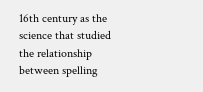16th century as the science that studied the relationship between spelling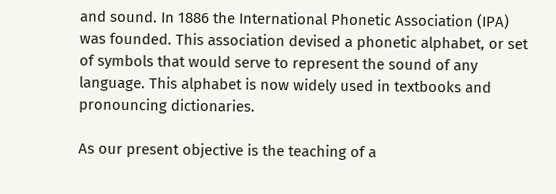and sound. In 1886 the International Phonetic Association (IPA) was founded. This association devised a phonetic alphabet, or set of symbols that would serve to represent the sound of any language. This alphabet is now widely used in textbooks and pronouncing dictionaries.

As our present objective is the teaching of a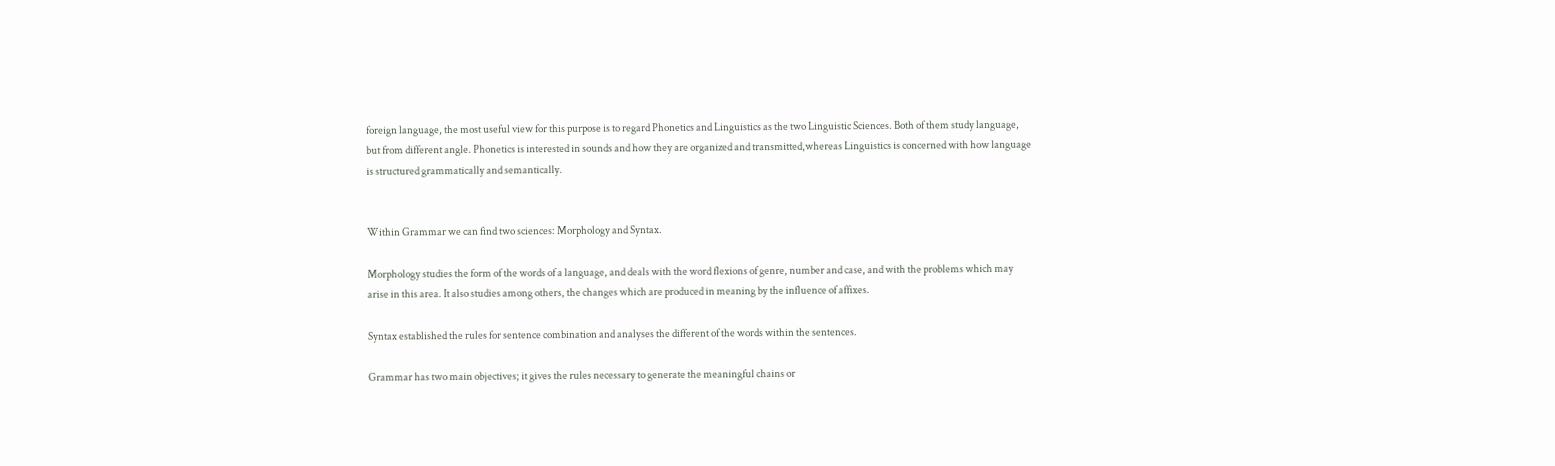foreign language, the most useful view for this purpose is to regard Phonetics and Linguistics as the two Linguistic Sciences. Both of them study language, but from different angle. Phonetics is interested in sounds and how they are organized and transmitted,whereas Linguistics is concerned with how language is structured grammatically and semantically.


Within Grammar we can find two sciences: Morphology and Syntax.

Morphology studies the form of the words of a language, and deals with the word flexions of genre, number and case, and with the problems which may arise in this area. It also studies among others, the changes which are produced in meaning by the influence of affixes.

Syntax established the rules for sentence combination and analyses the different of the words within the sentences.

Grammar has two main objectives; it gives the rules necessary to generate the meaningful chains or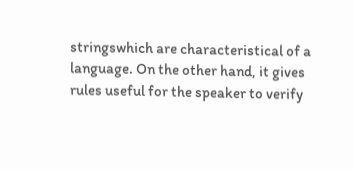stringswhich are characteristical of a language. On the other hand, it gives rules useful for the speaker to verify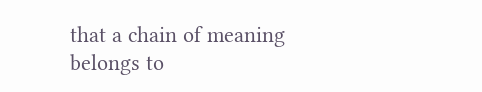that a chain of meaning belongs to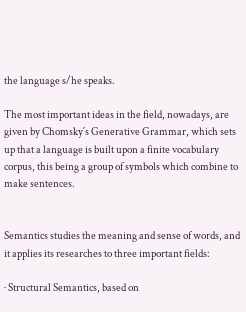the language s/he speaks.

The most important ideas in the field, nowadays, are given by Chomsky´s Generative Grammar, which sets up that a language is built upon a finite vocabulary corpus, this being a group of symbols which combine to make sentences.


Semantics studies the meaning and sense of words, and it applies its researches to three important fields:

· Structural Semantics, based on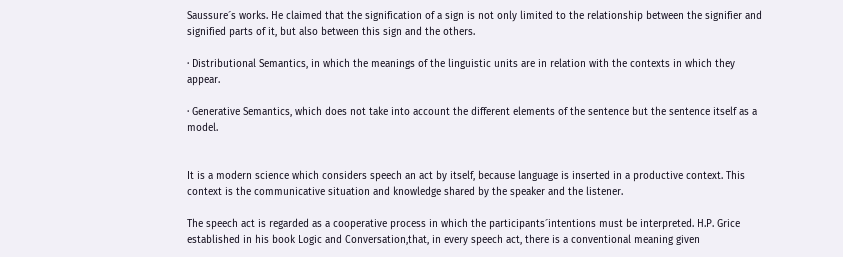Saussure´s works. He claimed that the signification of a sign is not only limited to the relationship between the signifier and signified parts of it, but also between this sign and the others.

· Distributional Semantics, in which the meanings of the linguistic units are in relation with the contexts in which they appear.

· Generative Semantics, which does not take into account the different elements of the sentence but the sentence itself as a model.


It is a modern science which considers speech an act by itself, because language is inserted in a productive context. This context is the communicative situation and knowledge shared by the speaker and the listener.

The speech act is regarded as a cooperative process in which the participants´intentions must be interpreted. H.P. Grice established in his book Logic and Conversation,that, in every speech act, there is a conventional meaning given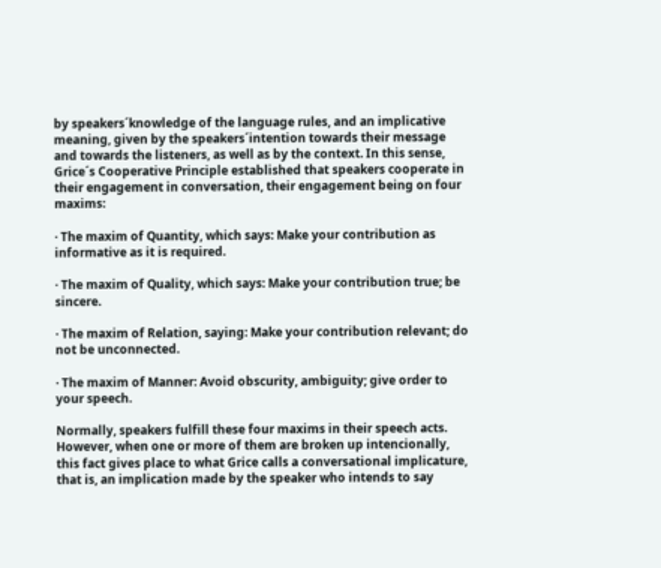by speakers´knowledge of the language rules, and an implicative meaning, given by the speakers´intention towards their message and towards the listeners, as well as by the context. In this sense, Grice´s Cooperative Principle established that speakers cooperate in their engagement in conversation, their engagement being on four maxims:

· The maxim of Quantity, which says: Make your contribution as informative as it is required.

· The maxim of Quality, which says: Make your contribution true; be sincere.

· The maxim of Relation, saying: Make your contribution relevant; do not be unconnected.

· The maxim of Manner: Avoid obscurity, ambiguity; give order to your speech.

Normally, speakers fulfill these four maxims in their speech acts. However, when one or more of them are broken up intencionally, this fact gives place to what Grice calls a conversational implicature, that is, an implication made by the speaker who intends to say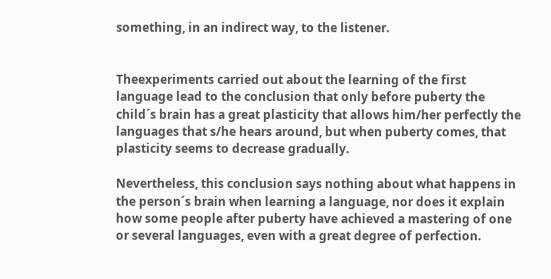something, in an indirect way, to the listener.


Theexperiments carried out about the learning of the first language lead to the conclusion that only before puberty the child´s brain has a great plasticity that allows him/her perfectly the languages that s/he hears around, but when puberty comes, that plasticity seems to decrease gradually.

Nevertheless, this conclusion says nothing about what happens in the person´s brain when learning a language, nor does it explain how some people after puberty have achieved a mastering of one or several languages, even with a great degree of perfection.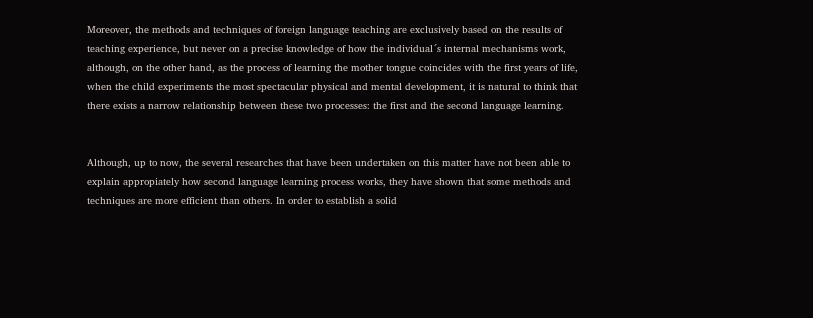Moreover, the methods and techniques of foreign language teaching are exclusively based on the results of teaching experience, but never on a precise knowledge of how the individual´s internal mechanisms work, although, on the other hand, as the process of learning the mother tongue coincides with the first years of life, when the child experiments the most spectacular physical and mental development, it is natural to think that there exists a narrow relationship between these two processes: the first and the second language learning.


Although, up to now, the several researches that have been undertaken on this matter have not been able to explain appropiately how second language learning process works, they have shown that some methods and techniques are more efficient than others. In order to establish a solid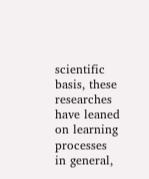scientific basis, these researches have leaned on learning processes in general,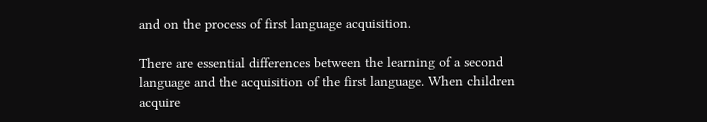and on the process of first language acquisition.

There are essential differences between the learning of a second language and the acquisition of the first language. When children acquire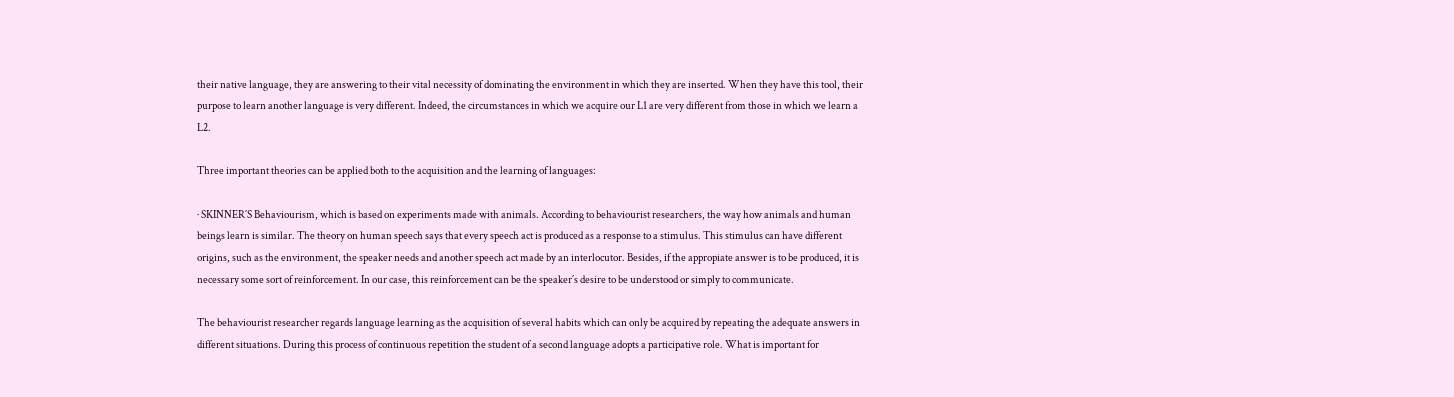their native language, they are answering to their vital necessity of dominating the environment in which they are inserted. When they have this tool, their purpose to learn another language is very different. Indeed, the circumstances in which we acquire our L1 are very different from those in which we learn a L2.

Three important theories can be applied both to the acquisition and the learning of languages:

· SKINNER´S Behaviourism, which is based on experiments made with animals. According to behaviourist researchers, the way how animals and human beings learn is similar. The theory on human speech says that every speech act is produced as a response to a stimulus. This stimulus can have different origins, such as the environment, the speaker needs and another speech act made by an interlocutor. Besides, if the appropiate answer is to be produced, it is necessary some sort of reinforcement. In our case, this reinforcement can be the speaker´s desire to be understood or simply to communicate.

The behaviourist researcher regards language learning as the acquisition of several habits which can only be acquired by repeating the adequate answers in different situations. During this process of continuous repetition the student of a second language adopts a participative role. What is important for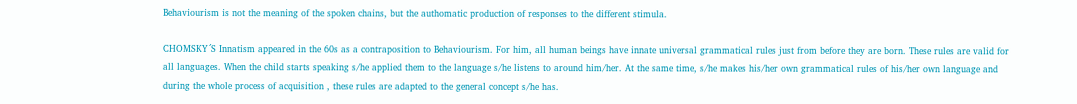Behaviourism is not the meaning of the spoken chains, but the authomatic production of responses to the different stimula.

CHOMSKY´S Innatism appeared in the 60s as a contraposition to Behaviourism. For him, all human beings have innate universal grammatical rules just from before they are born. These rules are valid for all languages. When the child starts speaking s/he applied them to the language s/he listens to around him/her. At the same time, s/he makes his/her own grammatical rules of his/her own language and during the whole process of acquisition , these rules are adapted to the general concept s/he has.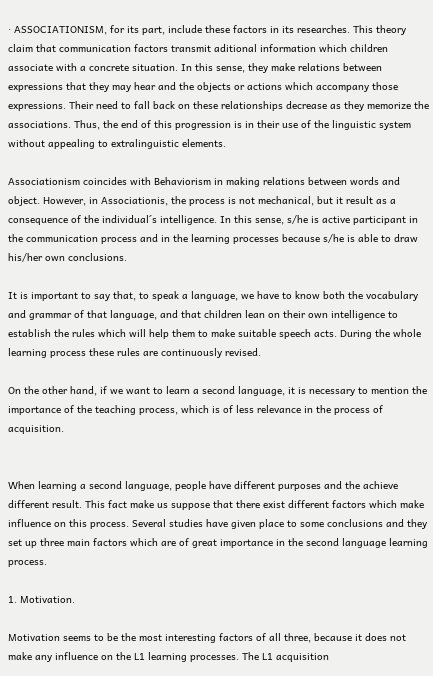· ASSOCIATIONISM, for its part, include these factors in its researches. This theory claim that communication factors transmit aditional information which children associate with a concrete situation. In this sense, they make relations between expressions that they may hear and the objects or actions which accompany those expressions. Their need to fall back on these relationships decrease as they memorize the associations. Thus, the end of this progression is in their use of the linguistic system without appealing to extralinguistic elements.

Associationism coincides with Behaviorism in making relations between words and object. However, in Associationis, the process is not mechanical, but it result as a consequence of the individual´s intelligence. In this sense, s/he is active participant in the communication process and in the learning processes because s/he is able to draw his/her own conclusions.

It is important to say that, to speak a language, we have to know both the vocabulary and grammar of that language, and that children lean on their own intelligence to establish the rules which will help them to make suitable speech acts. During the whole learning process these rules are continuously revised.

On the other hand, if we want to learn a second language, it is necessary to mention the importance of the teaching process, which is of less relevance in the process of acquisition.


When learning a second language, people have different purposes and the achieve different result. This fact make us suppose that there exist different factors which make influence on this process. Several studies have given place to some conclusions and they set up three main factors which are of great importance in the second language learning process.

1. Motivation.

Motivation seems to be the most interesting factors of all three, because it does not make any influence on the L1 learning processes. The L1 acquisition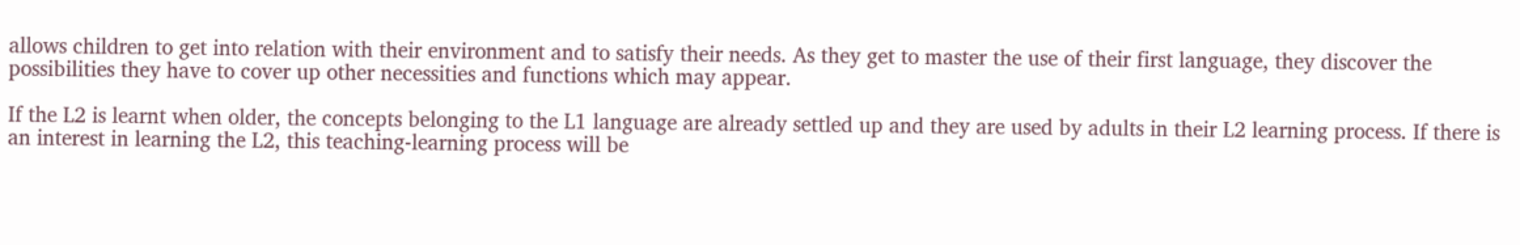allows children to get into relation with their environment and to satisfy their needs. As they get to master the use of their first language, they discover the possibilities they have to cover up other necessities and functions which may appear.

If the L2 is learnt when older, the concepts belonging to the L1 language are already settled up and they are used by adults in their L2 learning process. If there is an interest in learning the L2, this teaching-learning process will be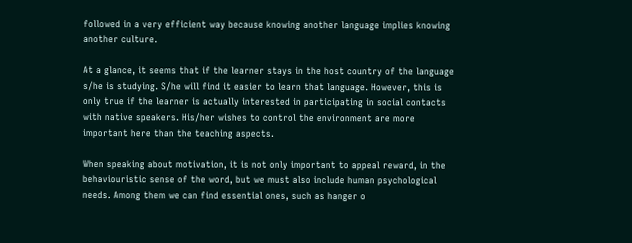followed in a very efficient way because knowing another language implies knowing another culture.

At a glance, it seems that if the learner stays in the host country of the language s/he is studying. S/he will find it easier to learn that language. However, this is only true if the learner is actually interested in participating in social contacts with native speakers. His/her wishes to control the environment are more important here than the teaching aspects.

When speaking about motivation, it is not only important to appeal reward, in the behaviouristic sense of the word, but we must also include human psychological needs. Among them we can find essential ones, such as hanger o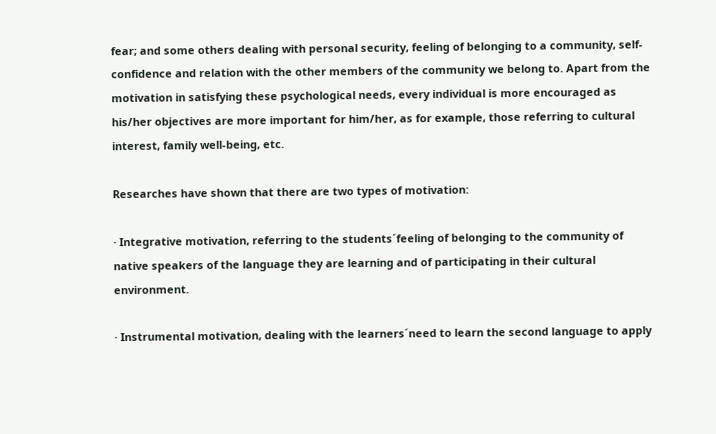fear; and some others dealing with personal security, feeling of belonging to a community, self-confidence and relation with the other members of the community we belong to. Apart from the motivation in satisfying these psychological needs, every individual is more encouraged as his/her objectives are more important for him/her, as for example, those referring to cultural interest, family well-being, etc.

Researches have shown that there are two types of motivation:

· Integrative motivation, referring to the students´feeling of belonging to the community of native speakers of the language they are learning and of participating in their cultural environment.

· Instrumental motivation, dealing with the learners´need to learn the second language to apply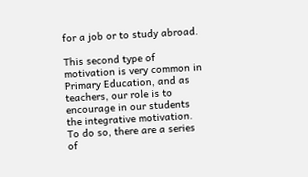for a job or to study abroad.

This second type of motivation is very common in Primary Education, and as teachers, our role is to encourage in our students the integrative motivation. To do so, there are a series of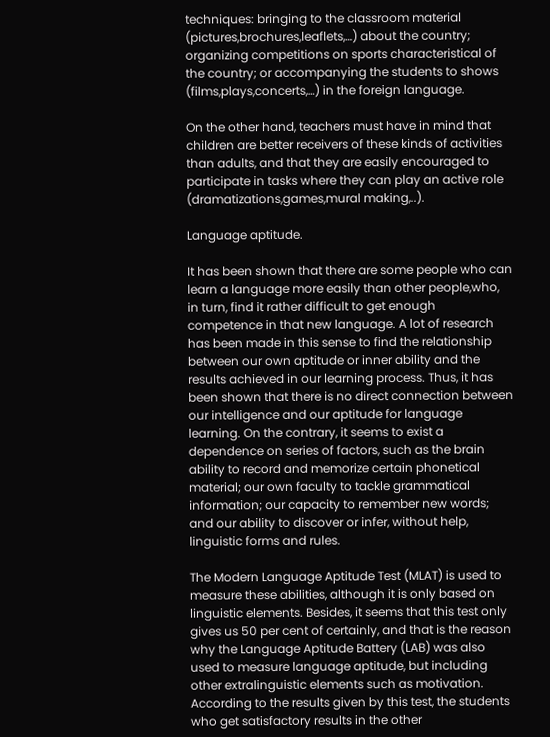techniques: bringing to the classroom material (pictures,brochures,leaflets,…) about the country; organizing competitions on sports characteristical of the country; or accompanying the students to shows (films,plays,concerts,…) in the foreign language.

On the other hand, teachers must have in mind that children are better receivers of these kinds of activities than adults, and that they are easily encouraged to participate in tasks where they can play an active role (dramatizations,games,mural making,..).

Language aptitude.

It has been shown that there are some people who can learn a language more easily than other people,who, in turn, find it rather difficult to get enough competence in that new language. A lot of research has been made in this sense to find the relationship between our own aptitude or inner ability and the results achieved in our learning process. Thus, it has been shown that there is no direct connection between our intelligence and our aptitude for language learning. On the contrary, it seems to exist a dependence on series of factors, such as the brain ability to record and memorize certain phonetical material; our own faculty to tackle grammatical information; our capacity to remember new words; and our ability to discover or infer, without help, linguistic forms and rules.

The Modern Language Aptitude Test (MLAT) is used to measure these abilities, although it is only based on linguistic elements. Besides, it seems that this test only gives us 50 per cent of certainly, and that is the reason why the Language Aptitude Battery (LAB) was also used to measure language aptitude, but including other extralinguistic elements such as motivation. According to the results given by this test, the students who get satisfactory results in the other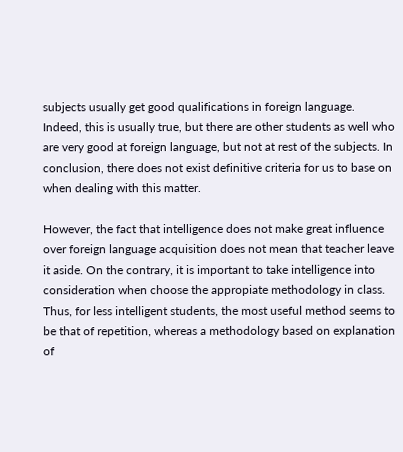subjects usually get good qualifications in foreign language. Indeed, this is usually true, but there are other students as well who are very good at foreign language, but not at rest of the subjects. In conclusion, there does not exist definitive criteria for us to base on when dealing with this matter.

However, the fact that intelligence does not make great influence over foreign language acquisition does not mean that teacher leave it aside. On the contrary, it is important to take intelligence into consideration when choose the appropiate methodology in class. Thus, for less intelligent students, the most useful method seems to be that of repetition, whereas a methodology based on explanation of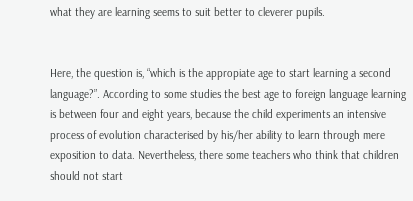what they are learning seems to suit better to cleverer pupils.


Here, the question is, “which is the appropiate age to start learning a second language?”. According to some studies the best age to foreign language learning is between four and eight years, because the child experiments an intensive process of evolution characterised by his/her ability to learn through mere exposition to data. Nevertheless, there some teachers who think that children should not start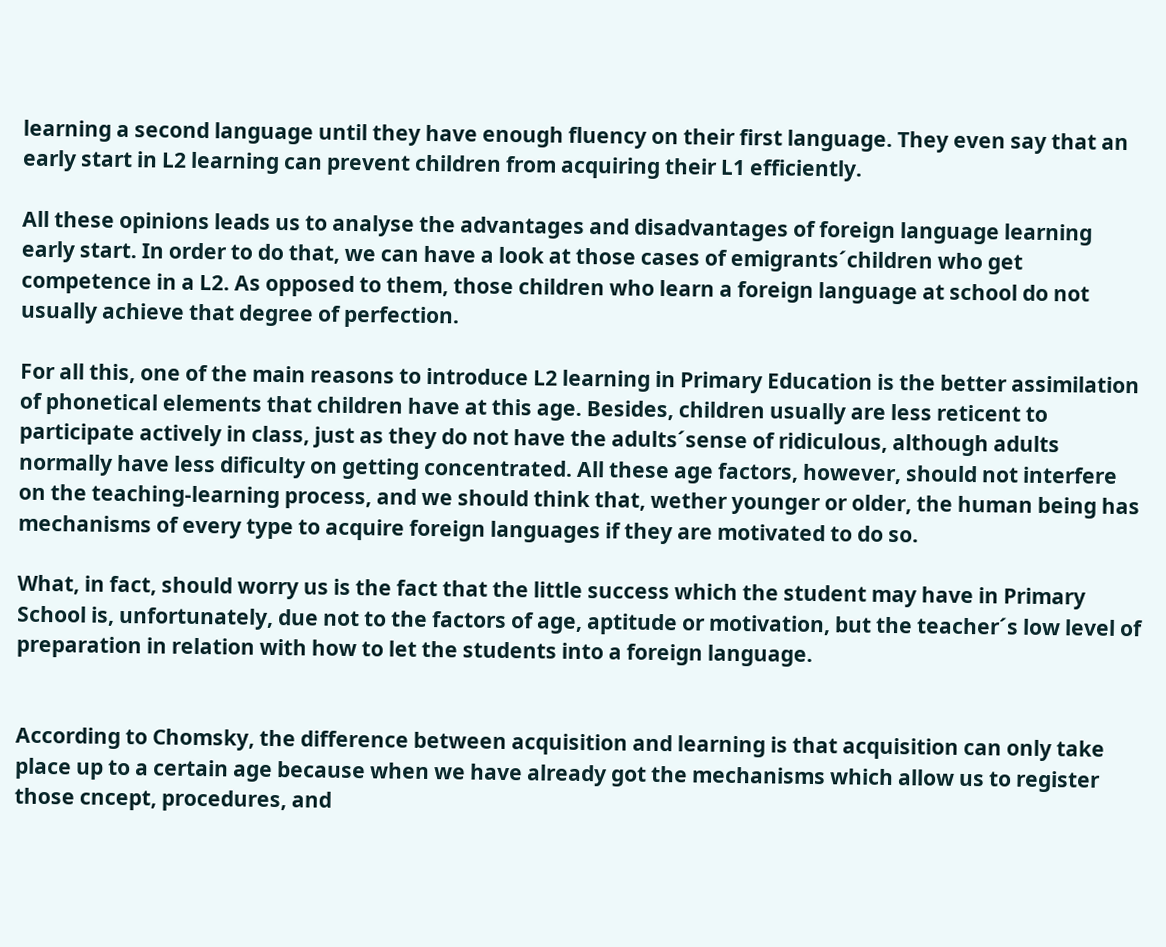learning a second language until they have enough fluency on their first language. They even say that an early start in L2 learning can prevent children from acquiring their L1 efficiently.

All these opinions leads us to analyse the advantages and disadvantages of foreign language learning early start. In order to do that, we can have a look at those cases of emigrants´children who get competence in a L2. As opposed to them, those children who learn a foreign language at school do not usually achieve that degree of perfection.

For all this, one of the main reasons to introduce L2 learning in Primary Education is the better assimilation of phonetical elements that children have at this age. Besides, children usually are less reticent to participate actively in class, just as they do not have the adults´sense of ridiculous, although adults normally have less dificulty on getting concentrated. All these age factors, however, should not interfere on the teaching-learning process, and we should think that, wether younger or older, the human being has mechanisms of every type to acquire foreign languages if they are motivated to do so.

What, in fact, should worry us is the fact that the little success which the student may have in Primary School is, unfortunately, due not to the factors of age, aptitude or motivation, but the teacher´s low level of preparation in relation with how to let the students into a foreign language.


According to Chomsky, the difference between acquisition and learning is that acquisition can only take place up to a certain age because when we have already got the mechanisms which allow us to register those cncept, procedures, and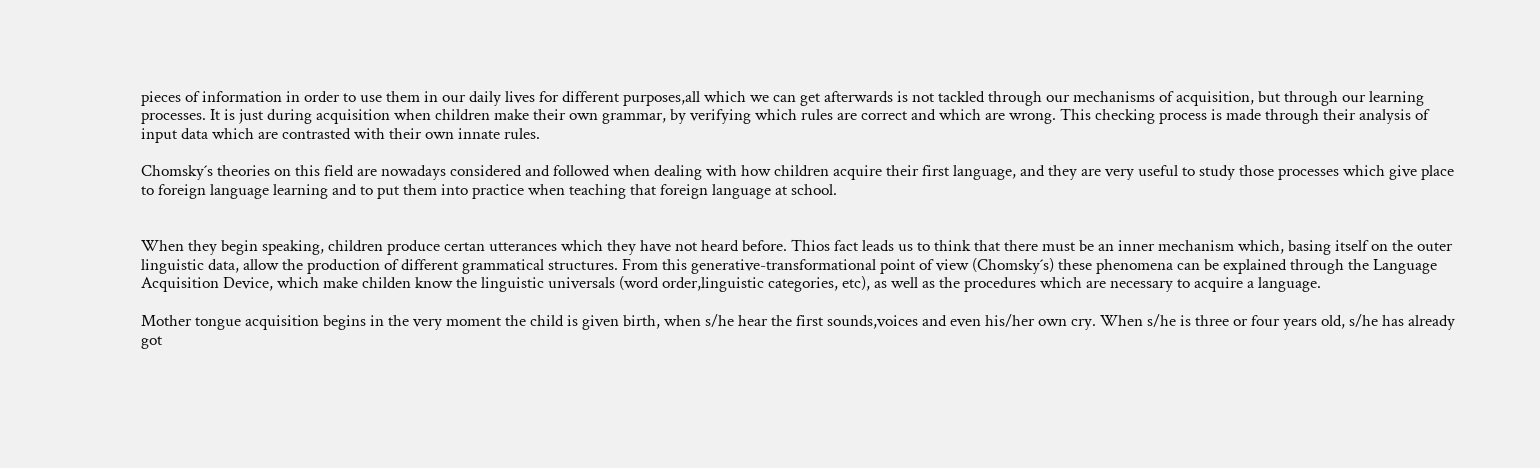pieces of information in order to use them in our daily lives for different purposes,all which we can get afterwards is not tackled through our mechanisms of acquisition, but through our learning processes. It is just during acquisition when children make their own grammar, by verifying which rules are correct and which are wrong. This checking process is made through their analysis of input data which are contrasted with their own innate rules.

Chomsky´s theories on this field are nowadays considered and followed when dealing with how children acquire their first language, and they are very useful to study those processes which give place to foreign language learning and to put them into practice when teaching that foreign language at school.


When they begin speaking, children produce certan utterances which they have not heard before. Thios fact leads us to think that there must be an inner mechanism which, basing itself on the outer linguistic data, allow the production of different grammatical structures. From this generative-transformational point of view (Chomsky´s) these phenomena can be explained through the Language Acquisition Device, which make childen know the linguistic universals (word order,linguistic categories, etc), as well as the procedures which are necessary to acquire a language.

Mother tongue acquisition begins in the very moment the child is given birth, when s/he hear the first sounds,voices and even his/her own cry. When s/he is three or four years old, s/he has already got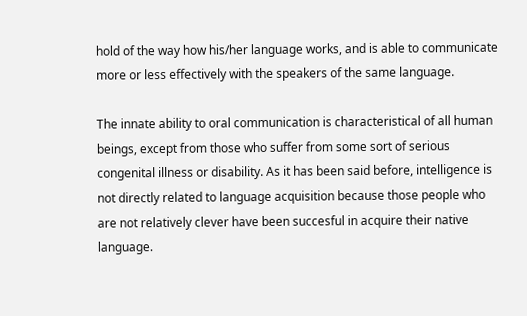hold of the way how his/her language works, and is able to communicate more or less effectively with the speakers of the same language.

The innate ability to oral communication is characteristical of all human beings, except from those who suffer from some sort of serious congenital illness or disability. As it has been said before, intelligence is not directly related to language acquisition because those people who are not relatively clever have been succesful in acquire their native language.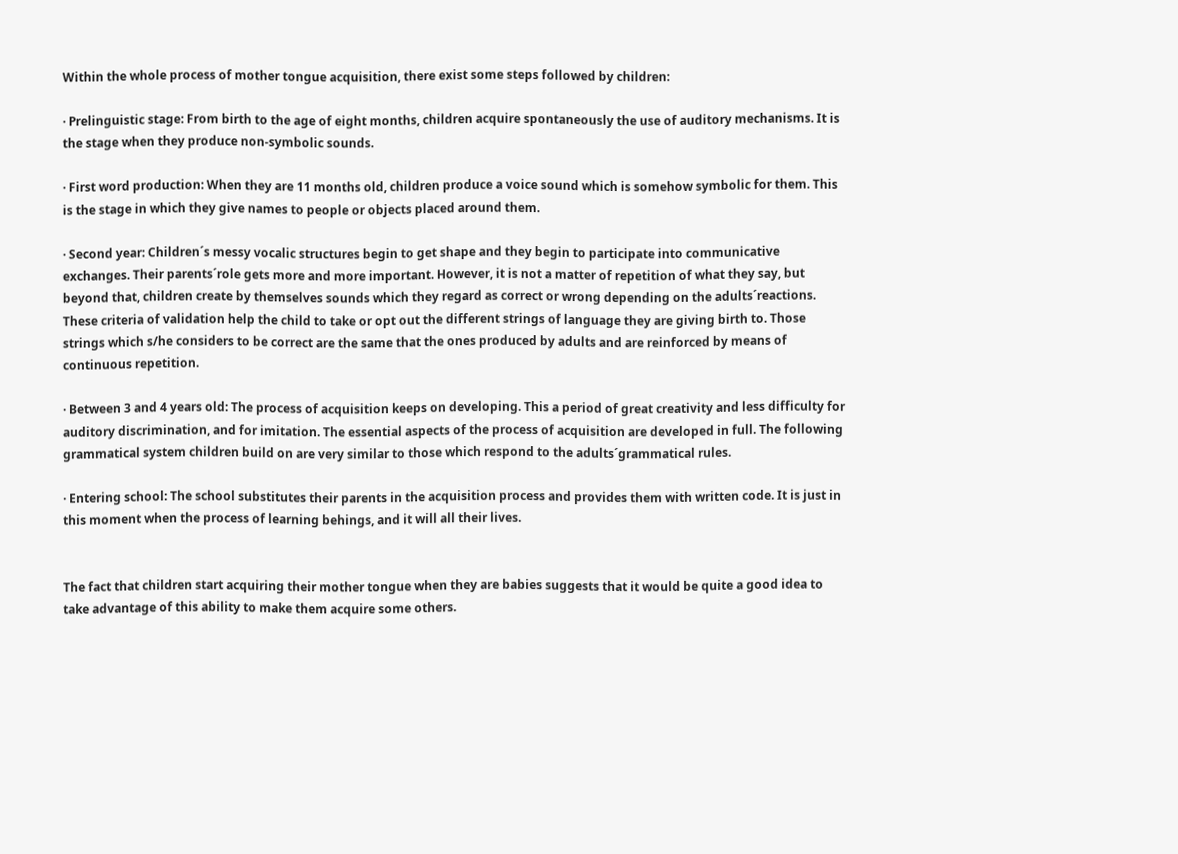Within the whole process of mother tongue acquisition, there exist some steps followed by children:

· Prelinguistic stage: From birth to the age of eight months, children acquire spontaneously the use of auditory mechanisms. It is the stage when they produce non-symbolic sounds.

· First word production: When they are 11 months old, children produce a voice sound which is somehow symbolic for them. This is the stage in which they give names to people or objects placed around them.

· Second year: Children´s messy vocalic structures begin to get shape and they begin to participate into communicative exchanges. Their parents´role gets more and more important. However, it is not a matter of repetition of what they say, but beyond that, children create by themselves sounds which they regard as correct or wrong depending on the adults´reactions. These criteria of validation help the child to take or opt out the different strings of language they are giving birth to. Those strings which s/he considers to be correct are the same that the ones produced by adults and are reinforced by means of continuous repetition.

· Between 3 and 4 years old: The process of acquisition keeps on developing. This a period of great creativity and less difficulty for auditory discrimination, and for imitation. The essential aspects of the process of acquisition are developed in full. The following grammatical system children build on are very similar to those which respond to the adults´grammatical rules.

· Entering school: The school substitutes their parents in the acquisition process and provides them with written code. It is just in this moment when the process of learning behings, and it will all their lives.


The fact that children start acquiring their mother tongue when they are babies suggests that it would be quite a good idea to take advantage of this ability to make them acquire some others.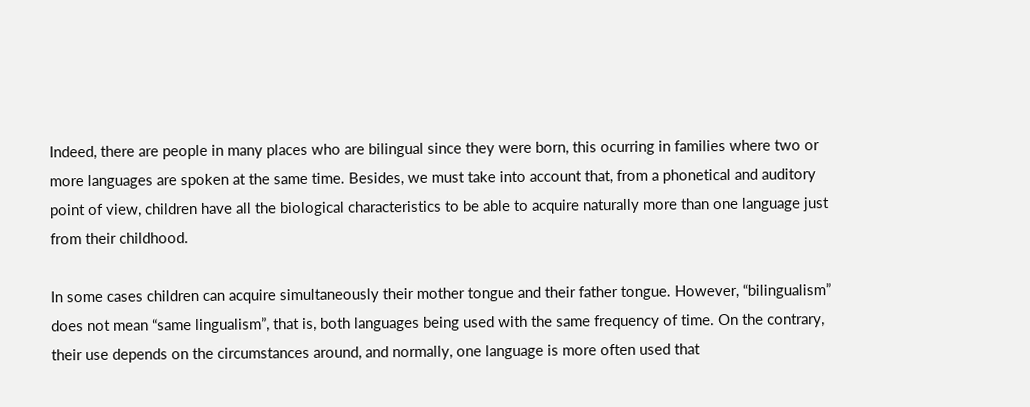Indeed, there are people in many places who are bilingual since they were born, this ocurring in families where two or more languages are spoken at the same time. Besides, we must take into account that, from a phonetical and auditory point of view, children have all the biological characteristics to be able to acquire naturally more than one language just from their childhood.

In some cases children can acquire simultaneously their mother tongue and their father tongue. However, “bilingualism” does not mean “same lingualism”, that is, both languages being used with the same frequency of time. On the contrary, their use depends on the circumstances around, and normally, one language is more often used that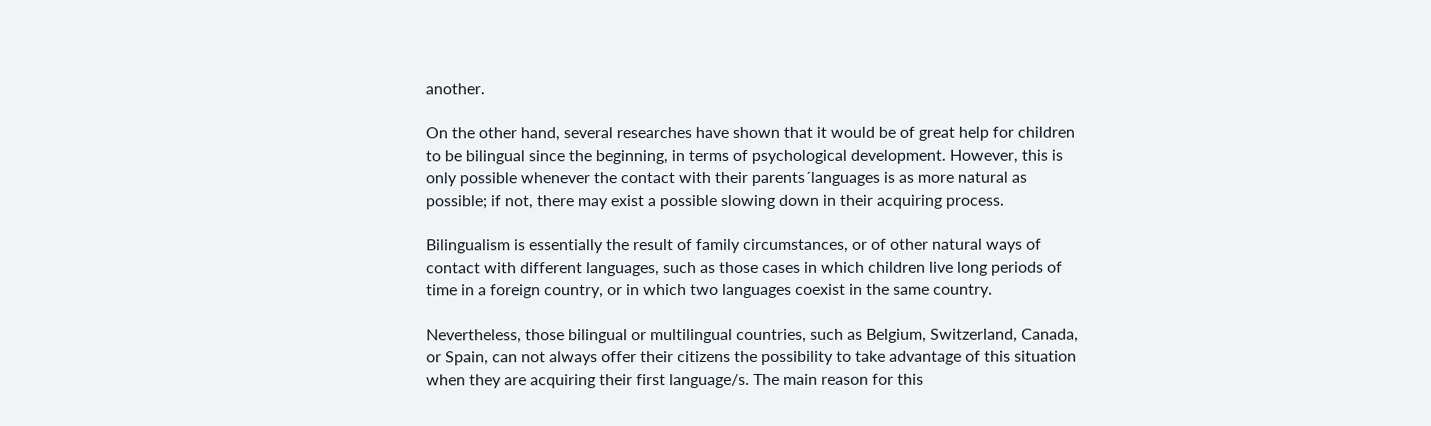another.

On the other hand, several researches have shown that it would be of great help for children to be bilingual since the beginning, in terms of psychological development. However, this is only possible whenever the contact with their parents´languages is as more natural as possible; if not, there may exist a possible slowing down in their acquiring process.

Bilingualism is essentially the result of family circumstances, or of other natural ways of contact with different languages, such as those cases in which children live long periods of time in a foreign country, or in which two languages coexist in the same country.

Nevertheless, those bilingual or multilingual countries, such as Belgium, Switzerland, Canada, or Spain, can not always offer their citizens the possibility to take advantage of this situation when they are acquiring their first language/s. The main reason for this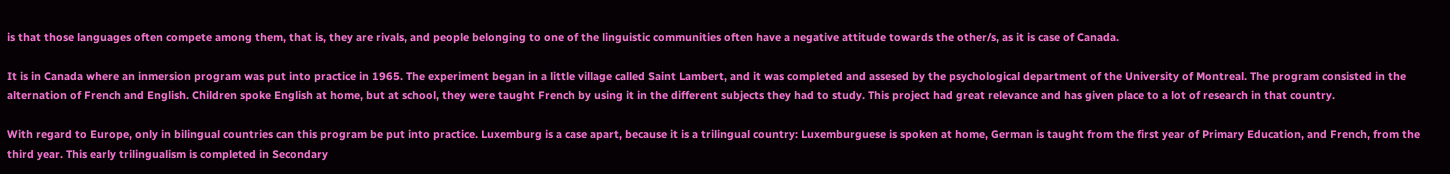is that those languages often compete among them, that is, they are rivals, and people belonging to one of the linguistic communities often have a negative attitude towards the other/s, as it is case of Canada.

It is in Canada where an inmersion program was put into practice in 1965. The experiment began in a little village called Saint Lambert, and it was completed and assesed by the psychological department of the University of Montreal. The program consisted in the alternation of French and English. Children spoke English at home, but at school, they were taught French by using it in the different subjects they had to study. This project had great relevance and has given place to a lot of research in that country.

With regard to Europe, only in bilingual countries can this program be put into practice. Luxemburg is a case apart, because it is a trilingual country: Luxemburguese is spoken at home, German is taught from the first year of Primary Education, and French, from the third year. This early trilingualism is completed in Secondary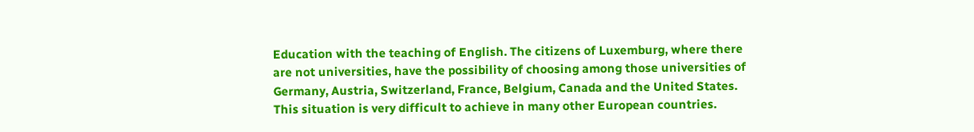Education with the teaching of English. The citizens of Luxemburg, where there are not universities, have the possibility of choosing among those universities of Germany, Austria, Switzerland, France, Belgium, Canada and the United States. This situation is very difficult to achieve in many other European countries.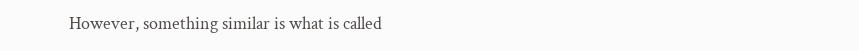However, something similar is what is called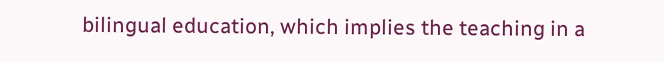bilingual education, which implies the teaching in a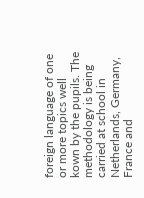foreign language of one or more topics well kown by the pupils. The methodology is being carried at school in Netherlands, Germany, France and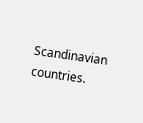Scandinavian countries.